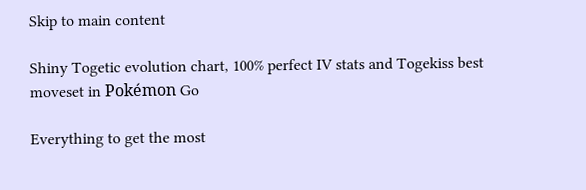Skip to main content

Shiny Togetic evolution chart, 100% perfect IV stats and Togekiss best moveset in Pokémon Go

Everything to get the most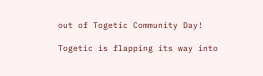out of Togetic Community Day!

Togetic is flapping its way into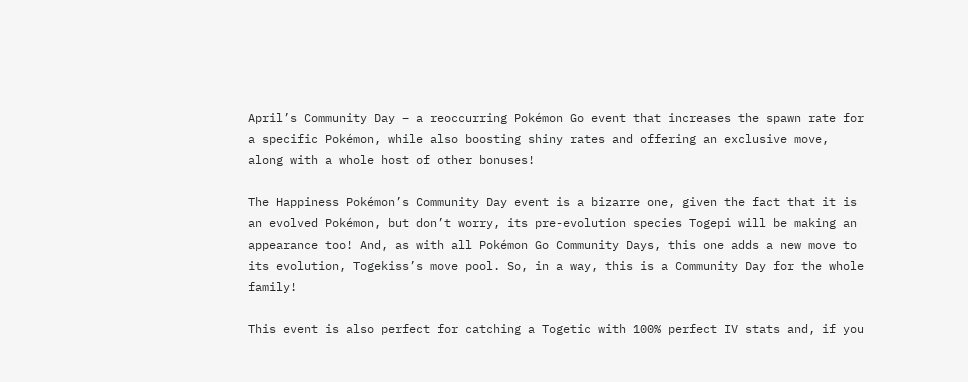April’s Community Day – a reoccurring Pokémon Go event that increases the spawn rate for a specific Pokémon, while also boosting shiny rates and offering an exclusive move, along with a whole host of other bonuses!

The Happiness Pokémon’s Community Day event is a bizarre one, given the fact that it is an evolved Pokémon, but don’t worry, its pre-evolution species Togepi will be making an appearance too! And, as with all Pokémon Go Community Days, this one adds a new move to its evolution, Togekiss’s move pool. So, in a way, this is a Community Day for the whole family!

This event is also perfect for catching a Togetic with 100% perfect IV stats and, if you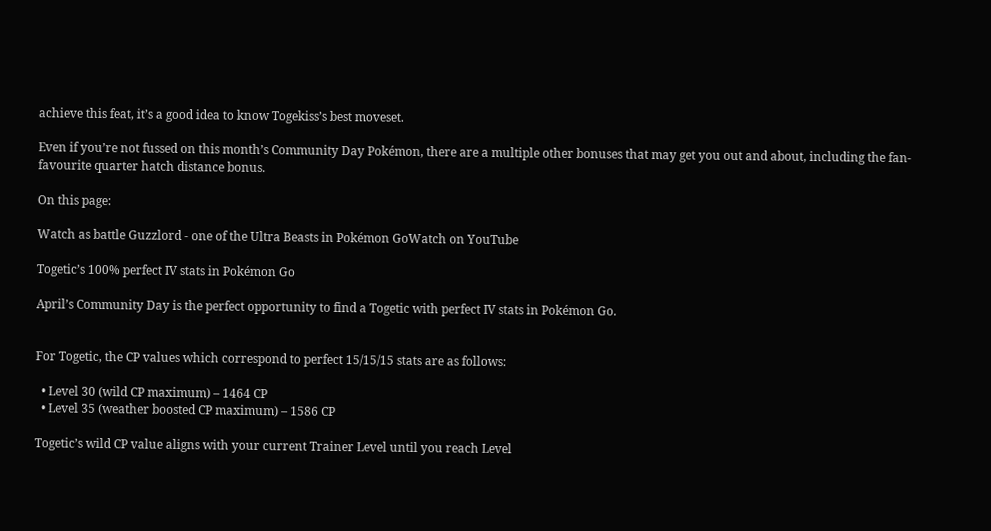achieve this feat, it’s a good idea to know Togekiss’s best moveset.

Even if you’re not fussed on this month’s Community Day Pokémon, there are a multiple other bonuses that may get you out and about, including the fan-favourite quarter hatch distance bonus.

On this page:

Watch as battle Guzzlord - one of the Ultra Beasts in Pokémon GoWatch on YouTube

Togetic’s 100% perfect IV stats in Pokémon Go

April’s Community Day is the perfect opportunity to find a Togetic with perfect IV stats in Pokémon Go.


For Togetic, the CP values which correspond to perfect 15/15/15 stats are as follows:

  • Level 30 (wild CP maximum) – 1464 CP
  • Level 35 (weather boosted CP maximum) – 1586 CP

Togetic’s wild CP value aligns with your current Trainer Level until you reach Level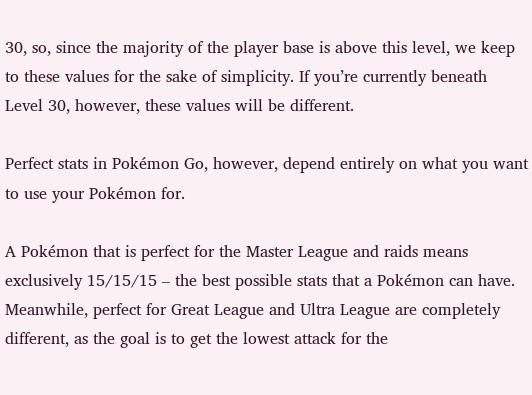30, so, since the majority of the player base is above this level, we keep to these values for the sake of simplicity. If you’re currently beneath Level 30, however, these values will be different.

Perfect stats in Pokémon Go, however, depend entirely on what you want to use your Pokémon for.

A Pokémon that is perfect for the Master League and raids means exclusively 15/15/15 – the best possible stats that a Pokémon can have. Meanwhile, perfect for Great League and Ultra League are completely different, as the goal is to get the lowest attack for the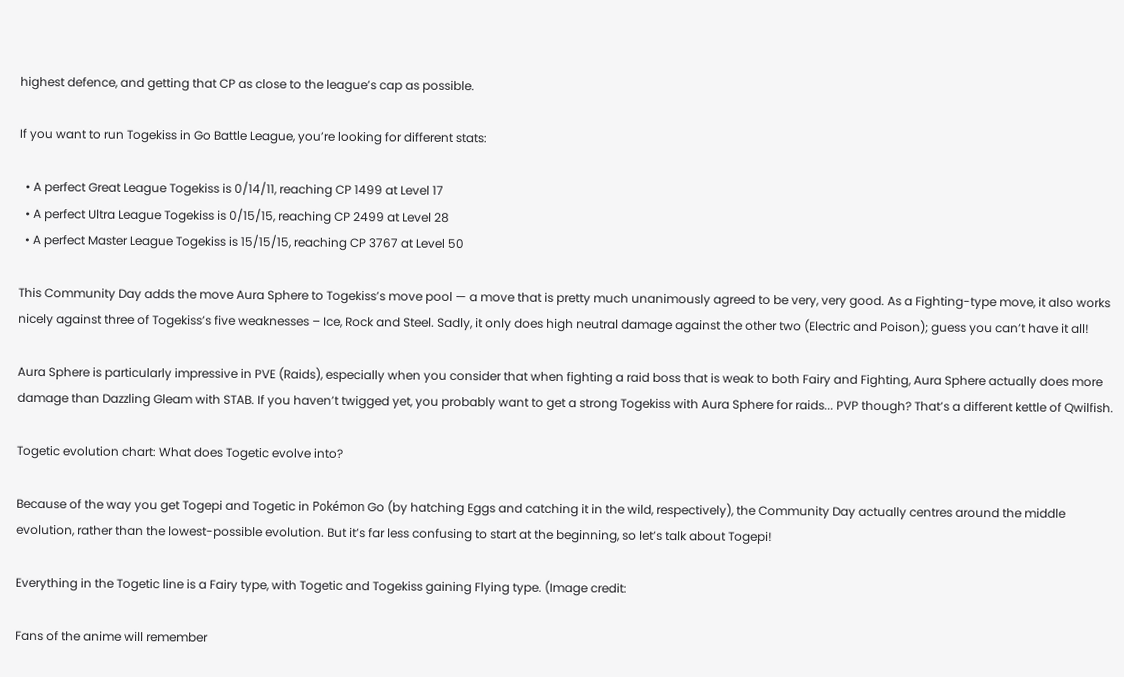highest defence, and getting that CP as close to the league’s cap as possible.

If you want to run Togekiss in Go Battle League, you’re looking for different stats:

  • A perfect Great League Togekiss is 0/14/11, reaching CP 1499 at Level 17
  • A perfect Ultra League Togekiss is 0/15/15, reaching CP 2499 at Level 28
  • A perfect Master League Togekiss is 15/15/15, reaching CP 3767 at Level 50

This Community Day adds the move Aura Sphere to Togekiss’s move pool — a move that is pretty much unanimously agreed to be very, very good. As a Fighting-type move, it also works nicely against three of Togekiss’s five weaknesses – Ice, Rock and Steel. Sadly, it only does high neutral damage against the other two (Electric and Poison); guess you can’t have it all!

Aura Sphere is particularly impressive in PVE (Raids), especially when you consider that when fighting a raid boss that is weak to both Fairy and Fighting, Aura Sphere actually does more damage than Dazzling Gleam with STAB. If you haven’t twigged yet, you probably want to get a strong Togekiss with Aura Sphere for raids... PVP though? That’s a different kettle of Qwilfish.

Togetic evolution chart: What does Togetic evolve into?

Because of the way you get Togepi and Togetic in Pokémon Go (by hatching Eggs and catching it in the wild, respectively), the Community Day actually centres around the middle evolution, rather than the lowest-possible evolution. But it’s far less confusing to start at the beginning, so let’s talk about Togepi!

Everything in the Togetic line is a Fairy type, with Togetic and Togekiss gaining Flying type. (Image credit:

Fans of the anime will remember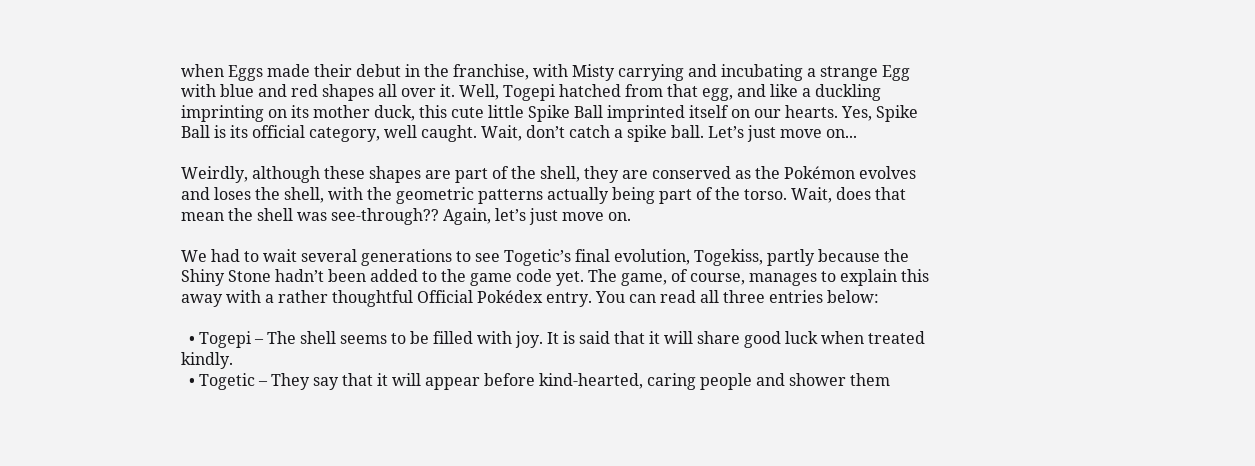when Eggs made their debut in the franchise, with Misty carrying and incubating a strange Egg with blue and red shapes all over it. Well, Togepi hatched from that egg, and like a duckling imprinting on its mother duck, this cute little Spike Ball imprinted itself on our hearts. Yes, Spike Ball is its official category, well caught. Wait, don’t catch a spike ball. Let’s just move on...

Weirdly, although these shapes are part of the shell, they are conserved as the Pokémon evolves and loses the shell, with the geometric patterns actually being part of the torso. Wait, does that mean the shell was see-through?? Again, let’s just move on.

We had to wait several generations to see Togetic’s final evolution, Togekiss, partly because the Shiny Stone hadn’t been added to the game code yet. The game, of course, manages to explain this away with a rather thoughtful Official Pokédex entry. You can read all three entries below:

  • Togepi – The shell seems to be filled with joy. It is said that it will share good luck when treated kindly.
  • Togetic – They say that it will appear before kind-hearted, caring people and shower them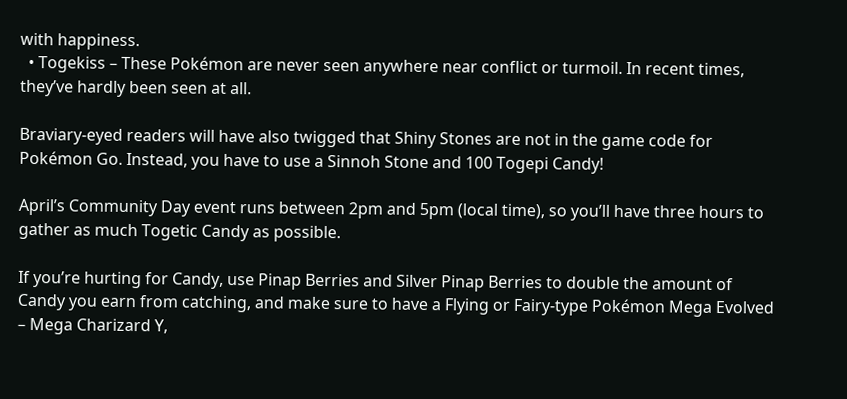with happiness.
  • Togekiss – These Pokémon are never seen anywhere near conflict or turmoil. In recent times, they’ve hardly been seen at all.

Braviary-eyed readers will have also twigged that Shiny Stones are not in the game code for Pokémon Go. Instead, you have to use a Sinnoh Stone and 100 Togepi Candy!

April’s Community Day event runs between 2pm and 5pm (local time), so you’ll have three hours to gather as much Togetic Candy as possible.

If you’re hurting for Candy, use Pinap Berries and Silver Pinap Berries to double the amount of Candy you earn from catching, and make sure to have a Flying or Fairy-type Pokémon Mega Evolved – Mega Charizard Y,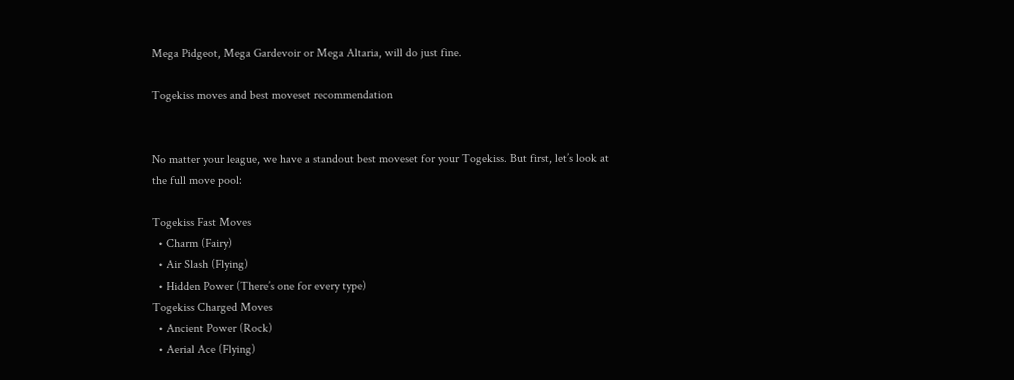Mega Pidgeot, Mega Gardevoir or Mega Altaria, will do just fine.

Togekiss moves and best moveset recommendation


No matter your league, we have a standout best moveset for your Togekiss. But first, let’s look at the full move pool:

Togekiss Fast Moves
  • Charm (Fairy)
  • Air Slash (Flying)
  • Hidden Power (There’s one for every type)
Togekiss Charged Moves
  • Ancient Power (Rock)
  • Aerial Ace (Flying)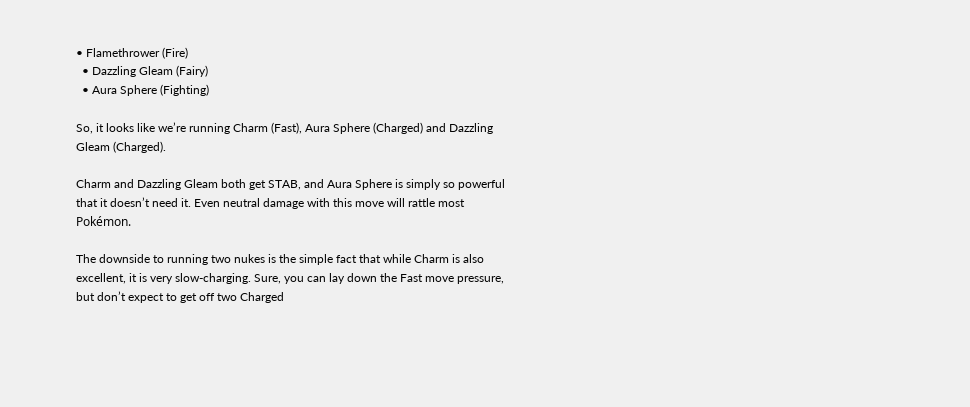• Flamethrower (Fire)
  • Dazzling Gleam (Fairy)
  • Aura Sphere (Fighting)

So, it looks like we’re running Charm (Fast), Aura Sphere (Charged) and Dazzling Gleam (Charged).

Charm and Dazzling Gleam both get STAB, and Aura Sphere is simply so powerful that it doesn’t need it. Even neutral damage with this move will rattle most Pokémon.

The downside to running two nukes is the simple fact that while Charm is also excellent, it is very slow-charging. Sure, you can lay down the Fast move pressure, but don’t expect to get off two Charged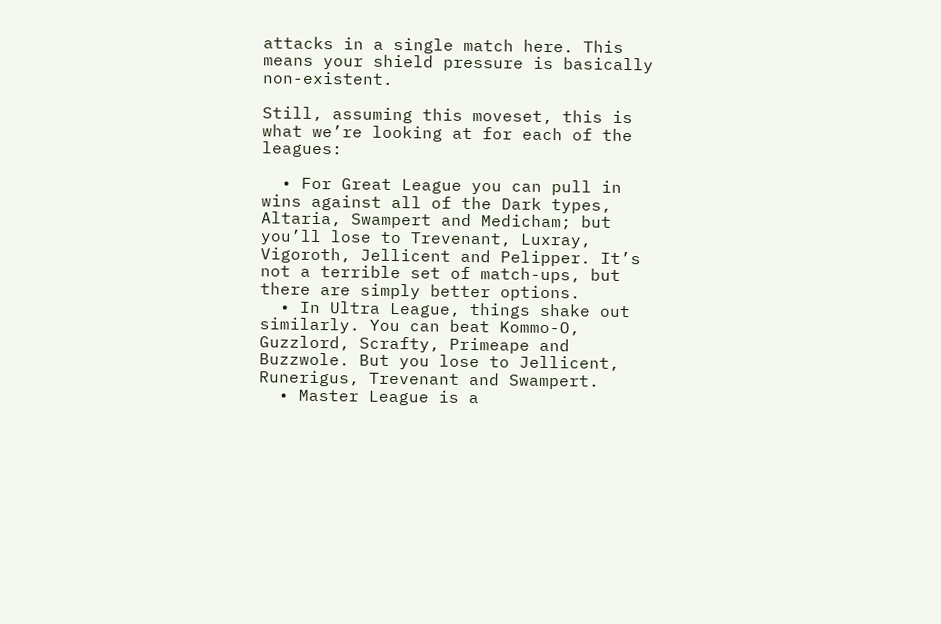attacks in a single match here. This means your shield pressure is basically non-existent.

Still, assuming this moveset, this is what we’re looking at for each of the leagues:

  • For Great League you can pull in wins against all of the Dark types, Altaria, Swampert and Medicham; but you’ll lose to Trevenant, Luxray, Vigoroth, Jellicent and Pelipper. It’s not a terrible set of match-ups, but there are simply better options.
  • In Ultra League, things shake out similarly. You can beat Kommo-O, Guzzlord, Scrafty, Primeape and Buzzwole. But you lose to Jellicent, Runerigus, Trevenant and Swampert.
  • Master League is a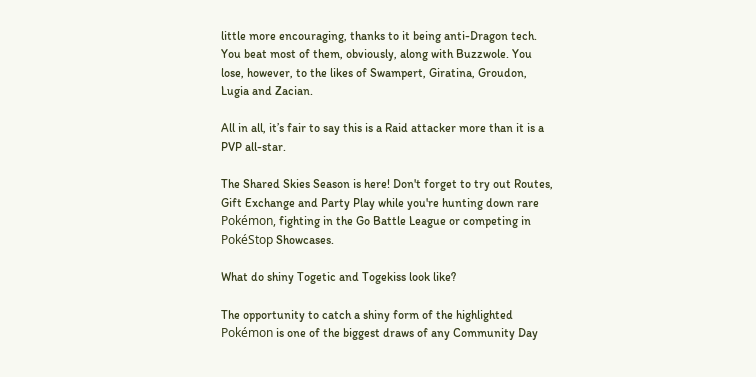little more encouraging, thanks to it being anti-Dragon tech. You beat most of them, obviously, along with Buzzwole. You lose, however, to the likes of Swampert, Giratina, Groudon, Lugia and Zacian.

All in all, it’s fair to say this is a Raid attacker more than it is a PVP all-star.

The Shared Skies Season is here! Don't forget to try out Routes, Gift Exchange and Party Play while you're hunting down rare Pokémon, fighting in the Go Battle League or competing in PokéStop Showcases.

What do shiny Togetic and Togekiss look like?

The opportunity to catch a shiny form of the highlighted Pokémon is one of the biggest draws of any Community Day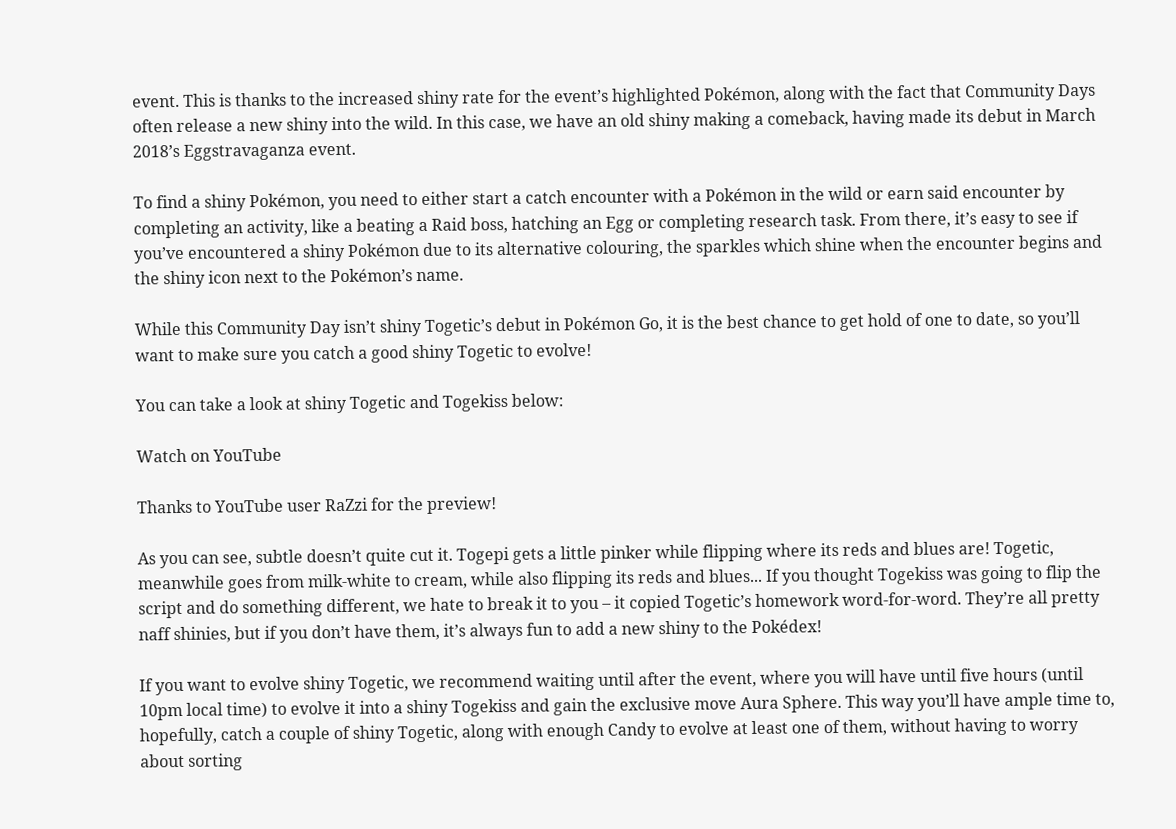event. This is thanks to the increased shiny rate for the event’s highlighted Pokémon, along with the fact that Community Days often release a new shiny into the wild. In this case, we have an old shiny making a comeback, having made its debut in March 2018’s Eggstravaganza event.

To find a shiny Pokémon, you need to either start a catch encounter with a Pokémon in the wild or earn said encounter by completing an activity, like a beating a Raid boss, hatching an Egg or completing research task. From there, it’s easy to see if you’ve encountered a shiny Pokémon due to its alternative colouring, the sparkles which shine when the encounter begins and the shiny icon next to the Pokémon’s name.

While this Community Day isn’t shiny Togetic’s debut in Pokémon Go, it is the best chance to get hold of one to date, so you’ll want to make sure you catch a good shiny Togetic to evolve!

You can take a look at shiny Togetic and Togekiss below:

Watch on YouTube

Thanks to YouTube user RaZzi for the preview!

As you can see, subtle doesn’t quite cut it. Togepi gets a little pinker while flipping where its reds and blues are! Togetic, meanwhile goes from milk-white to cream, while also flipping its reds and blues... If you thought Togekiss was going to flip the script and do something different, we hate to break it to you – it copied Togetic’s homework word-for-word. They’re all pretty naff shinies, but if you don’t have them, it’s always fun to add a new shiny to the Pokédex!

If you want to evolve shiny Togetic, we recommend waiting until after the event, where you will have until five hours (until 10pm local time) to evolve it into a shiny Togekiss and gain the exclusive move Aura Sphere. This way you’ll have ample time to, hopefully, catch a couple of shiny Togetic, along with enough Candy to evolve at least one of them, without having to worry about sorting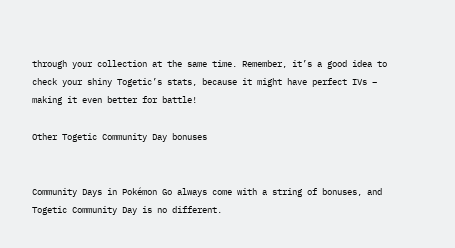through your collection at the same time. Remember, it’s a good idea to check your shiny Togetic’s stats, because it might have perfect IVs – making it even better for battle!

Other Togetic Community Day bonuses


Community Days in Pokémon Go always come with a string of bonuses, and Togetic Community Day is no different.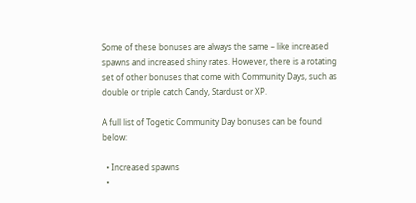Some of these bonuses are always the same – like increased spawns and increased shiny rates. However, there is a rotating set of other bonuses that come with Community Days, such as double or triple catch Candy, Stardust or XP.

A full list of Togetic Community Day bonuses can be found below:

  • Increased spawns
  •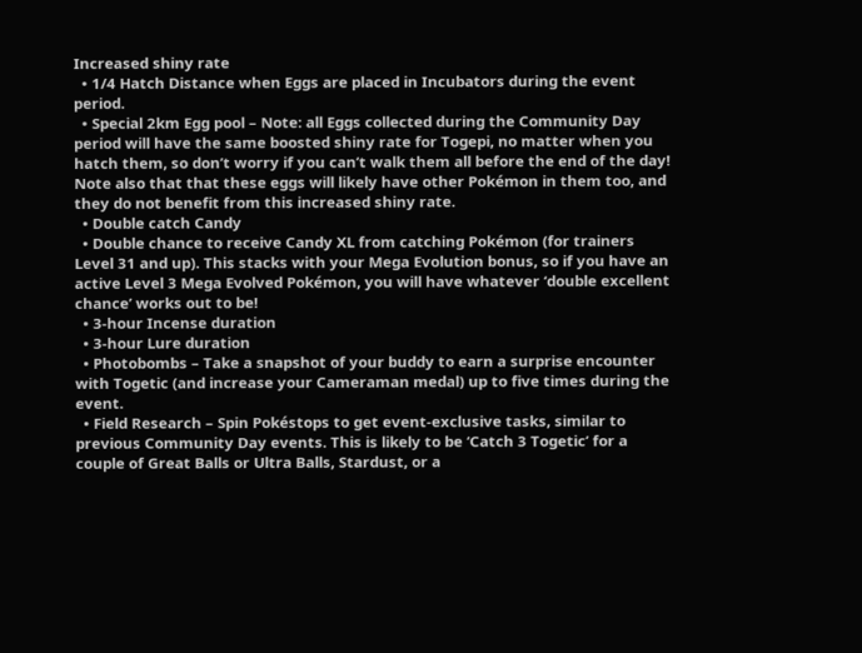Increased shiny rate
  • 1/4 Hatch Distance when Eggs are placed in Incubators during the event period.
  • Special 2km Egg pool – Note: all Eggs collected during the Community Day period will have the same boosted shiny rate for Togepi, no matter when you hatch them, so don’t worry if you can’t walk them all before the end of the day! Note also that that these eggs will likely have other Pokémon in them too, and they do not benefit from this increased shiny rate.
  • Double catch Candy
  • Double chance to receive Candy XL from catching Pokémon (for trainers Level 31 and up). This stacks with your Mega Evolution bonus, so if you have an active Level 3 Mega Evolved Pokémon, you will have whatever ‘double excellent chance’ works out to be!
  • 3-hour Incense duration
  • 3-hour Lure duration
  • Photobombs – Take a snapshot of your buddy to earn a surprise encounter with Togetic (and increase your Cameraman medal) up to five times during the event.
  • Field Research – Spin Pokéstops to get event-exclusive tasks, similar to previous Community Day events. This is likely to be ‘Catch 3 Togetic’ for a couple of Great Balls or Ultra Balls, Stardust, or a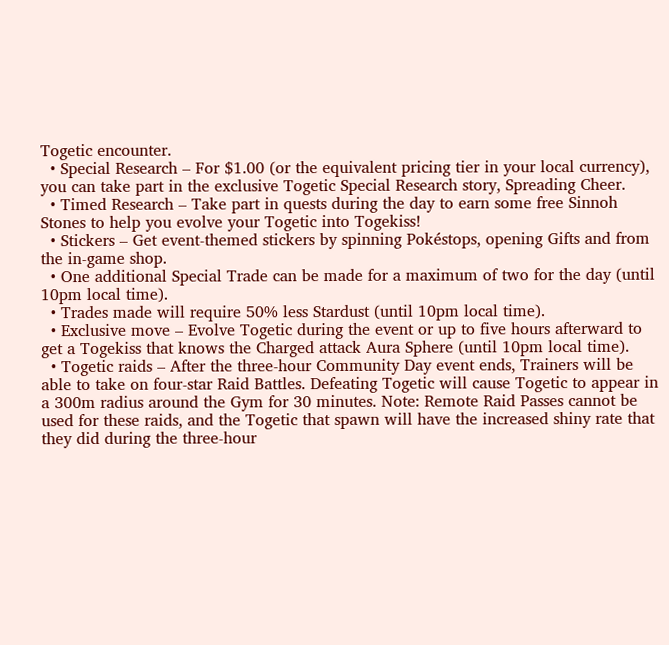Togetic encounter.
  • Special Research – For $1.00 (or the equivalent pricing tier in your local currency), you can take part in the exclusive Togetic Special Research story, Spreading Cheer.
  • Timed Research – Take part in quests during the day to earn some free Sinnoh Stones to help you evolve your Togetic into Togekiss!
  • Stickers – Get event-themed stickers by spinning Pokéstops, opening Gifts and from the in-game shop.
  • One additional Special Trade can be made for a maximum of two for the day (until 10pm local time).
  • Trades made will require 50% less Stardust (until 10pm local time).
  • Exclusive move – Evolve Togetic during the event or up to five hours afterward to get a Togekiss that knows the Charged attack Aura Sphere (until 10pm local time).
  • Togetic raids – After the three-hour Community Day event ends, Trainers will be able to take on four-star Raid Battles. Defeating Togetic will cause Togetic to appear in a 300m radius around the Gym for 30 minutes. Note: Remote Raid Passes cannot be used for these raids, and the Togetic that spawn will have the increased shiny rate that they did during the three-hour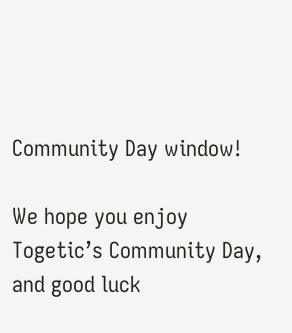Community Day window!

We hope you enjoy Togetic’s Community Day, and good luck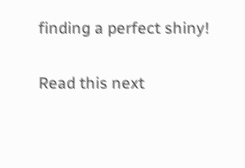finding a perfect shiny!

Read this next